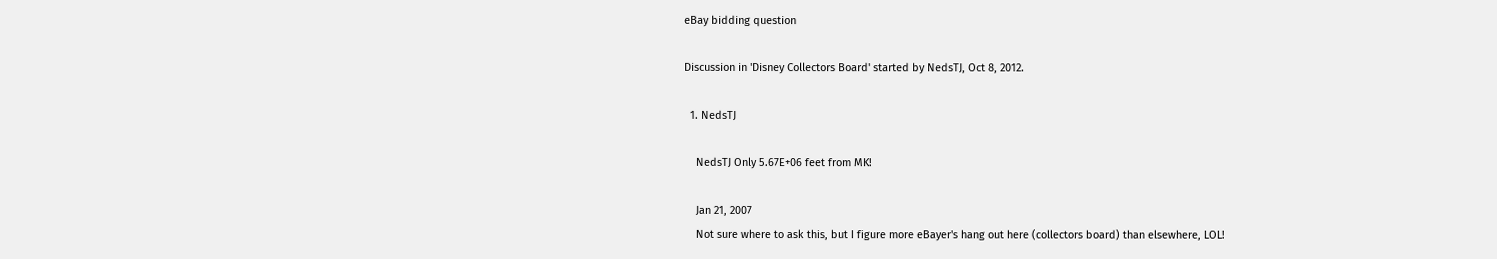eBay bidding question

Discussion in 'Disney Collectors Board' started by NedsTJ, Oct 8, 2012.

  1. NedsTJ

    NedsTJ Only 5.67E+06 feet from MK!

    Jan 21, 2007
    Not sure where to ask this, but I figure more eBayer's hang out here (collectors board) than elsewhere, LOL!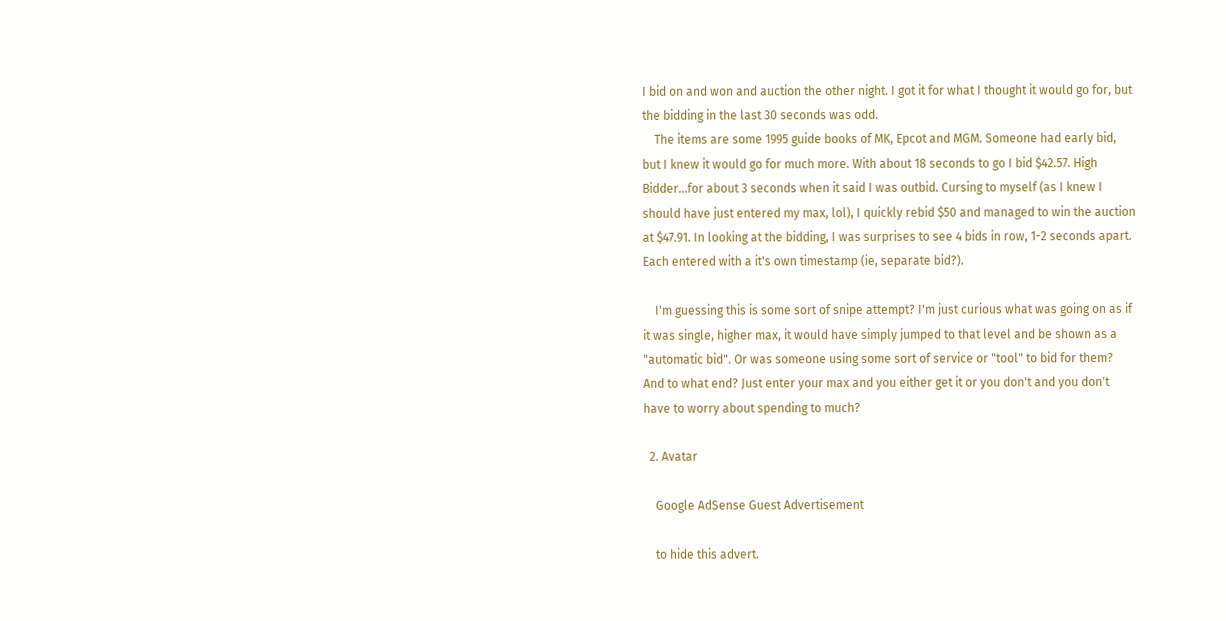I bid on and won and auction the other night. I got it for what I thought it would go for, but the bidding in the last 30 seconds was odd.
    The items are some 1995 guide books of MK, Epcot and MGM. Someone had early bid, but I knew it would go for much more. With about 18 seconds to go I bid $42.57. High Bidder...for about 3 seconds when it said I was outbid. Cursing to myself (as I knew I should have just entered my max, lol), I quickly rebid $50 and managed to win the auction at $47.91. In looking at the bidding, I was surprises to see 4 bids in row, 1-2 seconds apart. Each entered with a it's own timestamp (ie, separate bid?).

    I'm guessing this is some sort of snipe attempt? I'm just curious what was going on as if it was single, higher max, it would have simply jumped to that level and be shown as a "automatic bid". Or was someone using some sort of service or "tool" to bid for them? And to what end? Just enter your max and you either get it or you don't and you don't have to worry about spending to much?

  2. Avatar

    Google AdSense Guest Advertisement

    to hide this advert.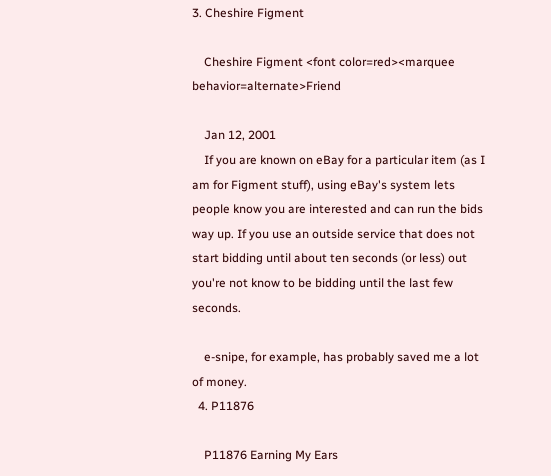3. Cheshire Figment

    Cheshire Figment <font color=red><marquee behavior=alternate>Friend

    Jan 12, 2001
    If you are known on eBay for a particular item (as I am for Figment stuff), using eBay's system lets people know you are interested and can run the bids way up. If you use an outside service that does not start bidding until about ten seconds (or less) out you're not know to be bidding until the last few seconds.

    e-snipe, for example, has probably saved me a lot of money.
  4. P11876

    P11876 Earning My Ears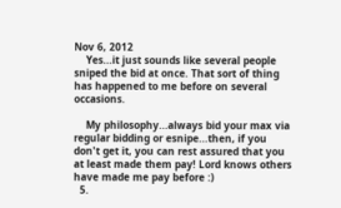Nov 6, 2012
    Yes...it just sounds like several people sniped the bid at once. That sort of thing has happened to me before on several occasions.

    My philosophy...always bid your max via regular bidding or esnipe...then, if you don't get it, you can rest assured that you at least made them pay! Lord knows others have made me pay before :)
  5.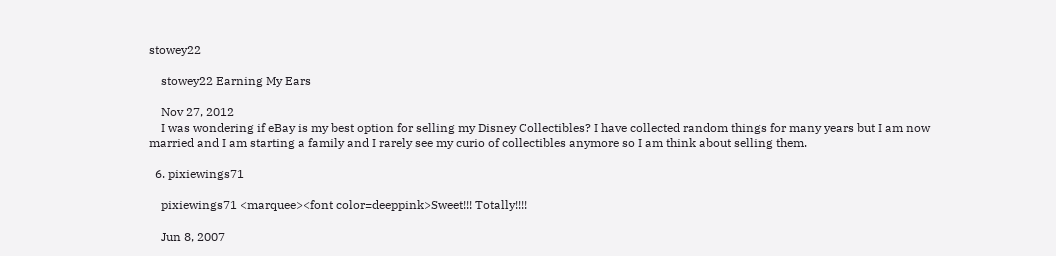stowey22

    stowey22 Earning My Ears

    Nov 27, 2012
    I was wondering if eBay is my best option for selling my Disney Collectibles? I have collected random things for many years but I am now married and I am starting a family and I rarely see my curio of collectibles anymore so I am think about selling them.

  6. pixiewings71

    pixiewings71 <marquee><font color=deeppink>Sweet!!! Totally!!!!

    Jun 8, 2007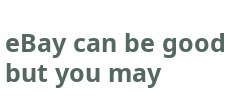eBay can be good but you may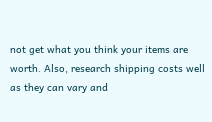not get what you think your items are worth. Also, research shipping costs well as they can vary and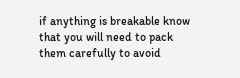if anything is breakable know that you will need to pack them carefully to avoid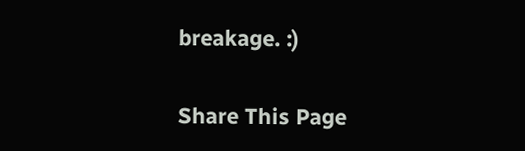breakage. :)

Share This Page